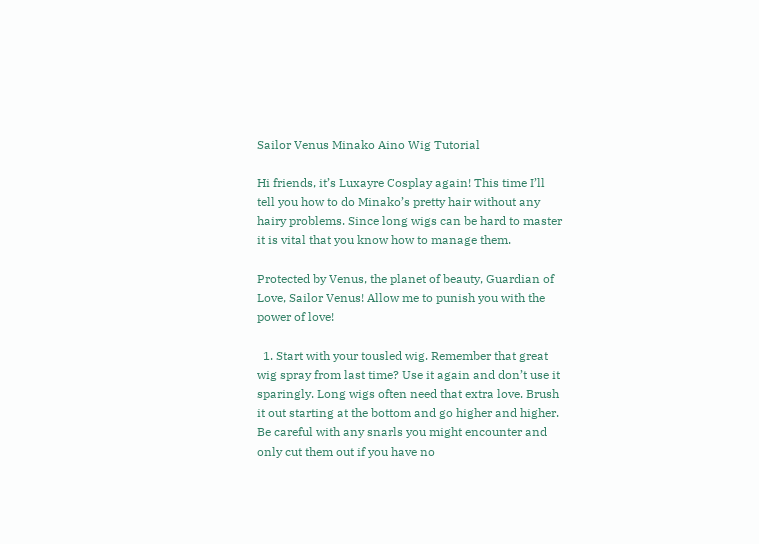Sailor Venus Minako Aino Wig Tutorial

Hi friends, it’s Luxayre Cosplay again! This time I’ll tell you how to do Minako’s pretty hair without any hairy problems. Since long wigs can be hard to master it is vital that you know how to manage them.

Protected by Venus, the planet of beauty, Guardian of Love, Sailor Venus! Allow me to punish you with the power of love!

  1. Start with your tousled wig. Remember that great wig spray from last time? Use it again and don’t use it sparingly. Long wigs often need that extra love. Brush it out starting at the bottom and go higher and higher. Be careful with any snarls you might encounter and only cut them out if you have no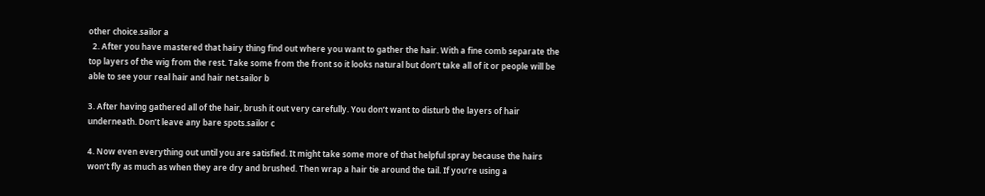other choice.sailor a
  2. After you have mastered that hairy thing find out where you want to gather the hair. With a fine comb separate the top layers of the wig from the rest. Take some from the front so it looks natural but don’t take all of it or people will be able to see your real hair and hair net.sailor b

3. After having gathered all of the hair, brush it out very carefully. You don’t want to disturb the layers of hair underneath. Don’t leave any bare spots.sailor c

4. Now even everything out until you are satisfied. It might take some more of that helpful spray because the hairs won’t fly as much as when they are dry and brushed. Then wrap a hair tie around the tail. If you’re using a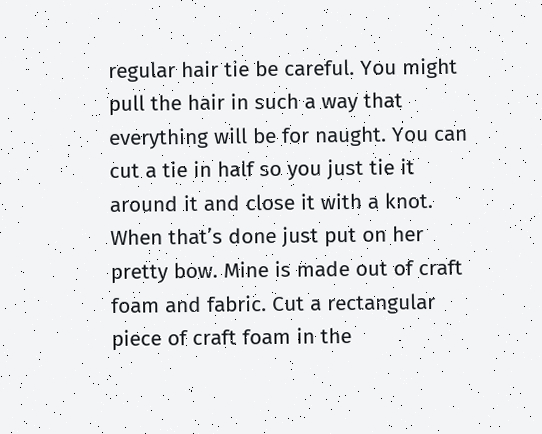regular hair tie be careful. You might pull the hair in such a way that everything will be for naught. You can cut a tie in half so you just tie it around it and close it with a knot. When that’s done just put on her pretty bow. Mine is made out of craft foam and fabric. Cut a rectangular piece of craft foam in the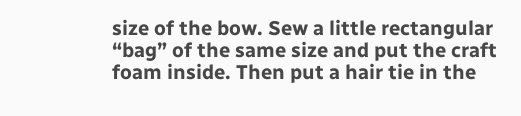size of the bow. Sew a little rectangular “bag” of the same size and put the craft foam inside. Then put a hair tie in the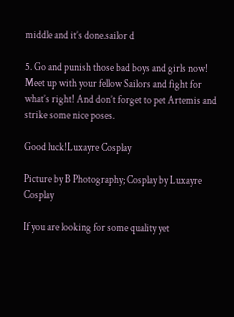middle and it’s done.sailor d

5. Go and punish those bad boys and girls now! Meet up with your fellow Sailors and fight for what’s right! And don’t forget to pet Artemis and strike some nice poses.

Good luck!Luxayre Cosplay

Picture by B Photography; Cosplay by Luxayre Cosplay

If you are looking for some quality yet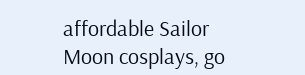affordable Sailor Moon cosplays, go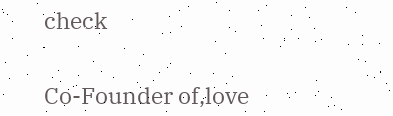check


Co-Founder of,love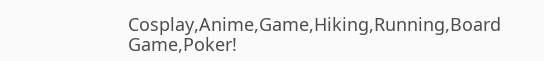Cosplay,Anime,Game,Hiking,Running,Board Game,Poker!